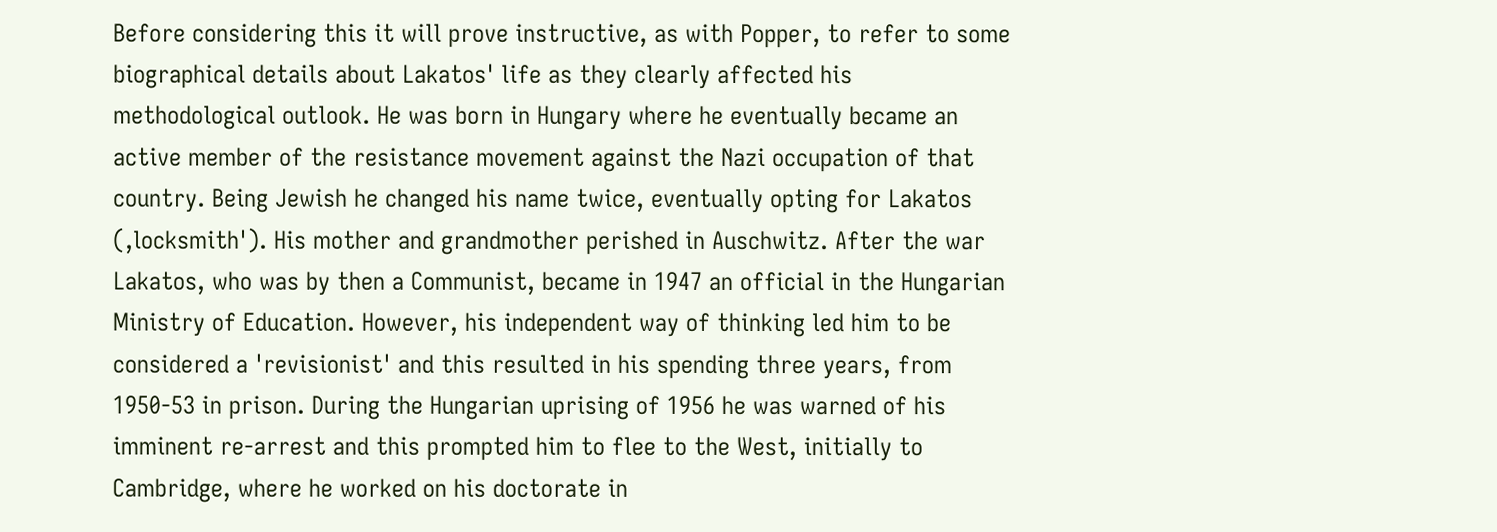Before considering this it will prove instructive, as with Popper, to refer to some biographical details about Lakatos' life as they clearly affected his methodological outlook. He was born in Hungary where he eventually became an active member of the resistance movement against the Nazi occupation of that country. Being Jewish he changed his name twice, eventually opting for Lakatos (,locksmith'). His mother and grandmother perished in Auschwitz. After the war Lakatos, who was by then a Communist, became in 1947 an official in the Hungarian Ministry of Education. However, his independent way of thinking led him to be considered a 'revisionist' and this resulted in his spending three years, from 1950-53 in prison. During the Hungarian uprising of 1956 he was warned of his imminent re-arrest and this prompted him to flee to the West, initially to Cambridge, where he worked on his doctorate in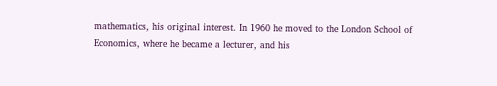mathematics, his original interest. In 1960 he moved to the London School of Economics, where he became a lecturer, and his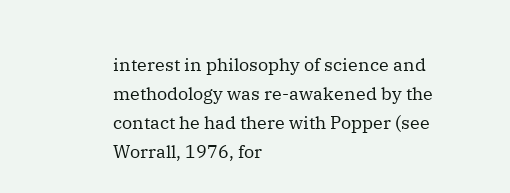interest in philosophy of science and methodology was re-awakened by the contact he had there with Popper (see Worrall, 1976, for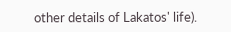other details of Lakatos' life).